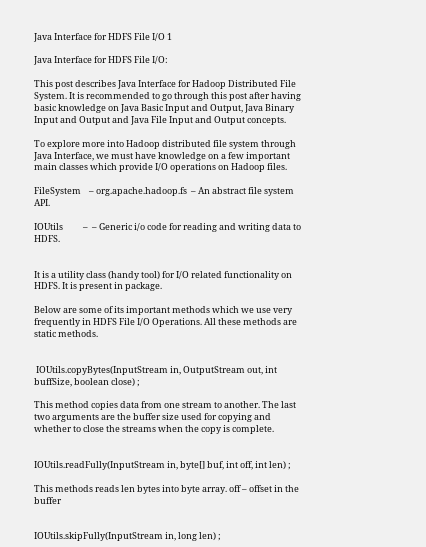Java Interface for HDFS File I/O 1

Java Interface for HDFS File I/O:

This post describes Java Interface for Hadoop Distributed File System. It is recommended to go through this post after having basic knowledge on Java Basic Input and Output, Java Binary Input and Output and Java File Input and Output concepts.

To explore more into Hadoop distributed file system through Java Interface, we must have knowledge on a few important main classes which provide I/O operations on Hadoop files.

FileSystem    – org.apache.hadoop.fs  – An abstract file system API.

IOUtils          –  – Generic i/o code for reading and writing data to HDFS.


It is a utility class (handy tool) for I/O related functionality on HDFS. It is present in package.

Below are some of its important methods which we use very frequently in HDFS File I/O Operations. All these methods are static methods.


 IOUtils.copyBytes(InputStream in, OutputStream out, int buffSize, boolean close) ;

This method copies data from one stream to another. The last two arguments are the buffer size used for copying and whether to close the streams when the copy is complete.


IOUtils.readFully(InputStream in, byte[] buf, int off, int len) ;

This methods reads len bytes into byte array. off – offset in the buffer


IOUtils.skipFully(InputStream in, long len) ;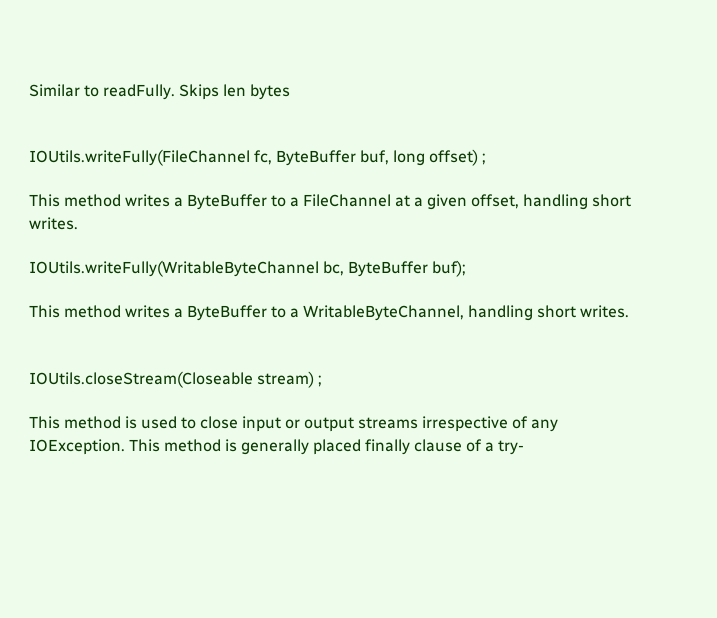Similar to readFully. Skips len bytes


IOUtils.writeFully(FileChannel fc, ByteBuffer buf, long offset) ;

This method writes a ByteBuffer to a FileChannel at a given offset, handling short writes.

IOUtils.writeFully(WritableByteChannel bc, ByteBuffer buf);

This method writes a ByteBuffer to a WritableByteChannel, handling short writes.


IOUtils.closeStream(Closeable stream) ;

This method is used to close input or output streams irrespective of any IOException. This method is generally placed finally clause of a try-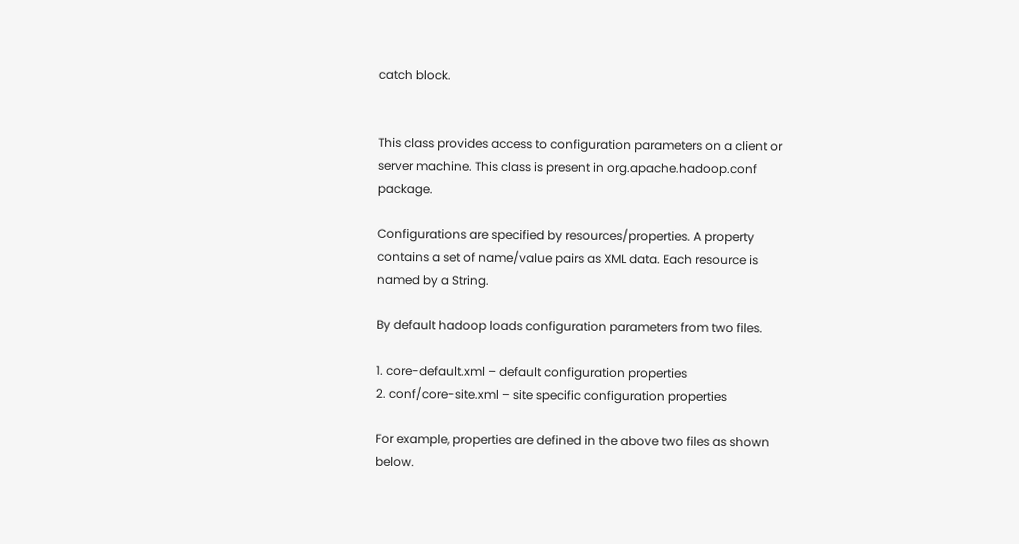catch block.


This class provides access to configuration parameters on a client or server machine. This class is present in org.apache.hadoop.conf package.

Configurations are specified by resources/properties. A property contains a set of name/value pairs as XML data. Each resource is named by a String.

By default hadoop loads configuration parameters from two files.

1. core-default.xml – default configuration properties
2. conf/core-site.xml – site specific configuration properties

For example, properties are defined in the above two files as shown below.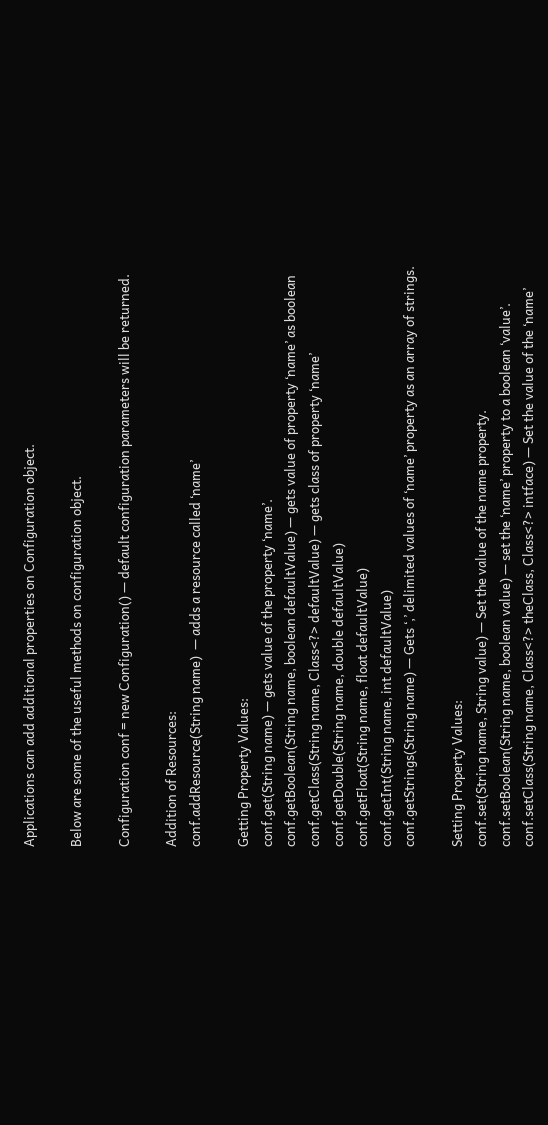Applications can add additional properties on Configuration object.

Below are some of the useful methods on configuration object.

Configuration conf = new Configuration() — default configuration parameters will be returned.

Addition of Resources:
conf.addResource(String name)  — adds a resource called ‘name’

Getting Property Values:
conf.get(String name) — gets value of the property ‘name’.
conf.getBoolean(String name, boolean defaultValue) — gets value of property ‘name’ as boolean
conf.getClass(String name, Class<?> defaultValue) — gets class of property ‘name’
conf.getDouble(String name, double defaultValue)
conf.getFloat(String name, float defaultValue)
conf.getInt(String name, int defaultValue)
conf.getStrings(String name) — Gets ‘,’ delimited values of ‘name’ property as an array of strings.

Setting Property Values:
conf.set(String name, String value) — Set the value of the name property.
conf.setBoolean(String name, boolean value) — set the ‘name’ property to a boolean ‘value’.
conf.setClass(String name, Class<?> theClass, Class<?> intface) — Set the value of the ‘name’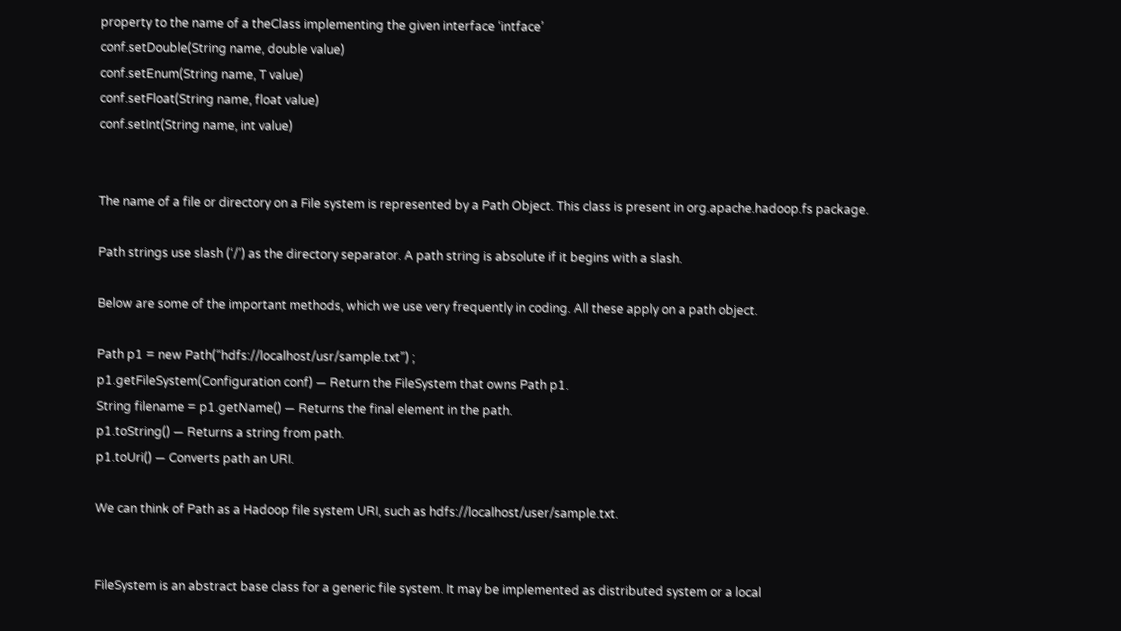property to the name of a theClass implementing the given interface ‘intface’
conf.setDouble(String name, double value)
conf.setEnum(String name, T value)
conf.setFloat(String name, float value)
conf.setInt(String name, int value)


The name of a file or directory on a File system is represented by a Path Object. This class is present in org.apache.hadoop.fs package.

Path strings use slash (‘/’) as the directory separator. A path string is absolute if it begins with a slash.

Below are some of the important methods, which we use very frequently in coding. All these apply on a path object.

Path p1 = new Path(“hdfs://localhost/usr/sample.txt”) ;
p1.getFileSystem(Configuration conf) — Return the FileSystem that owns Path p1.
String filename = p1.getName() — Returns the final element in the path.
p1.toString() — Returns a string from path.
p1.toUri() — Converts path an URI.

We can think of Path as a Hadoop file system URI, such as hdfs://localhost/user/sample.txt.


FileSystem is an abstract base class for a generic file system. It may be implemented as distributed system or a local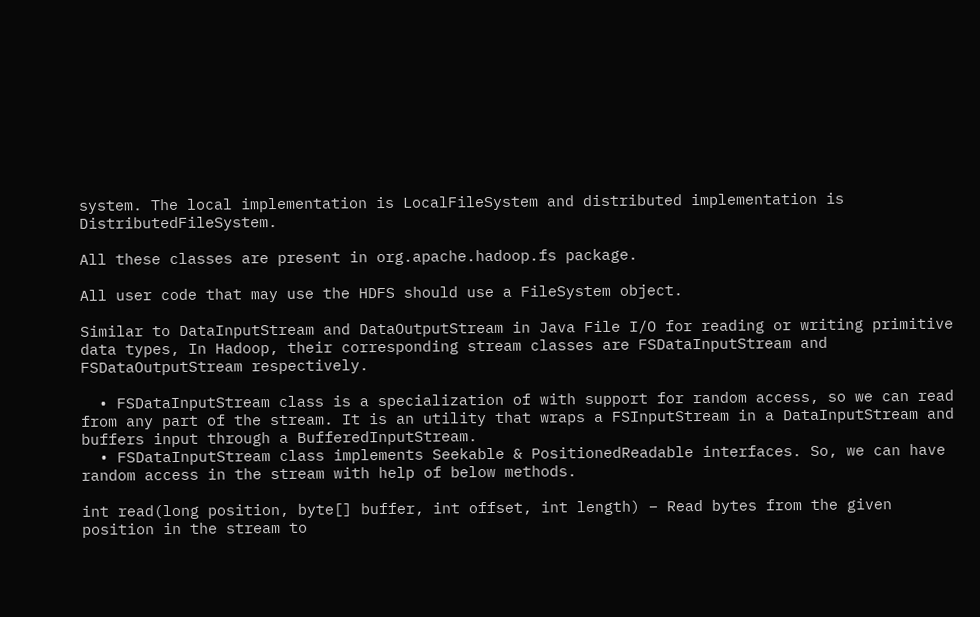system. The local implementation is LocalFileSystem and distributed implementation is DistributedFileSystem.

All these classes are present in org.apache.hadoop.fs package.

All user code that may use the HDFS should use a FileSystem object.

Similar to DataInputStream and DataOutputStream in Java File I/O for reading or writing primitive data types, In Hadoop, their corresponding stream classes are FSDataInputStream and FSDataOutputStream respectively.

  • FSDataInputStream class is a specialization of with support for random access, so we can read from any part of the stream. It is an utility that wraps a FSInputStream in a DataInputStream and buffers input through a BufferedInputStream.
  • FSDataInputStream class implements Seekable & PositionedReadable interfaces. So, we can have random access in the stream with help of below methods.

int read(long position, byte[] buffer, int offset, int length) – Read bytes from the given position in the stream to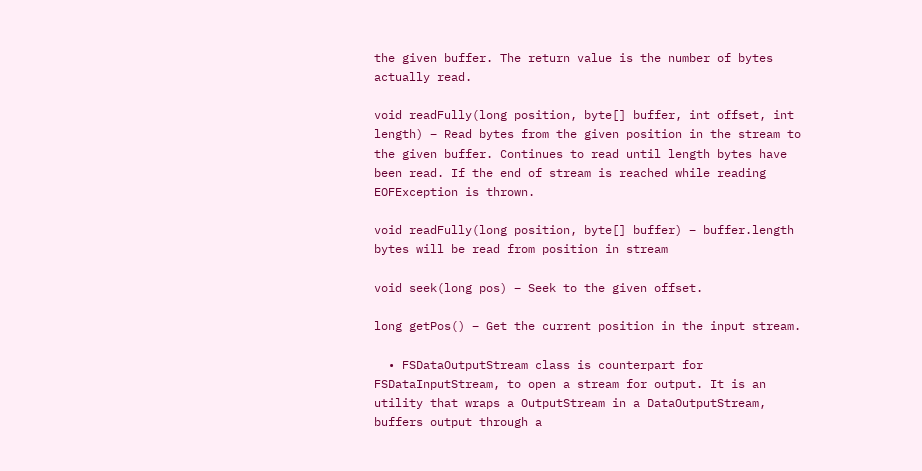the given buffer. The return value is the number of bytes actually read.

void readFully(long position, byte[] buffer, int offset, int length) – Read bytes from the given position in the stream to the given buffer. Continues to read until length bytes have been read. If the end of stream is reached while reading EOFException is thrown.

void readFully(long position, byte[] buffer) – buffer.length bytes will be read from position in stream

void seek(long pos) – Seek to the given offset.

long getPos() – Get the current position in the input stream.

  • FSDataOutputStream class is counterpart for FSDataInputStream, to open a stream for output. It is an utility that wraps a OutputStream in a DataOutputStream, buffers output through a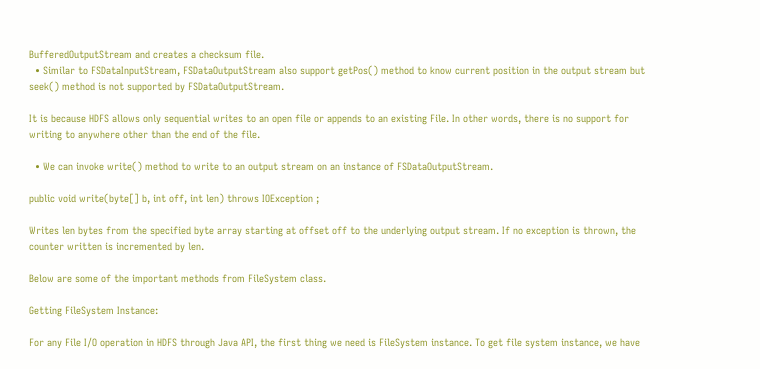BufferedOutputStream and creates a checksum file.
  • Similar to FSDataInputStream, FSDataOutputStream also support getPos() method to know current position in the output stream but seek() method is not supported by FSDataOutputStream.

It is because HDFS allows only sequential writes to an open file or appends to an existing File. In other words, there is no support for writing to anywhere other than the end of the file.

  • We can invoke write() method to write to an output stream on an instance of FSDataOutputStream.

public void write(byte[] b, int off, int len) throws IOException ;

Writes len bytes from the specified byte array starting at offset off to the underlying output stream. If no exception is thrown, the counter written is incremented by len.

Below are some of the important methods from FileSystem class.

Getting FileSystem Instance:

For any File I/O operation in HDFS through Java API, the first thing we need is FileSystem instance. To get file system instance, we have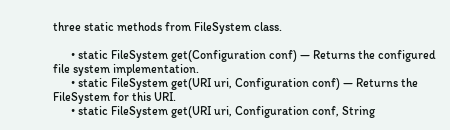three static methods from FileSystem class.

      • static FileSystem get(Configuration conf) — Returns the configured file system implementation.
      • static FileSystem get(URI uri, Configuration conf) — Returns the FileSystem for this URI.
      • static FileSystem get(URI uri, Configuration conf, String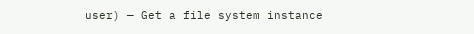user) — Get a file system instance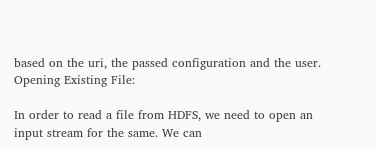based on the uri, the passed configuration and the user.
Opening Existing File:

In order to read a file from HDFS, we need to open an input stream for the same. We can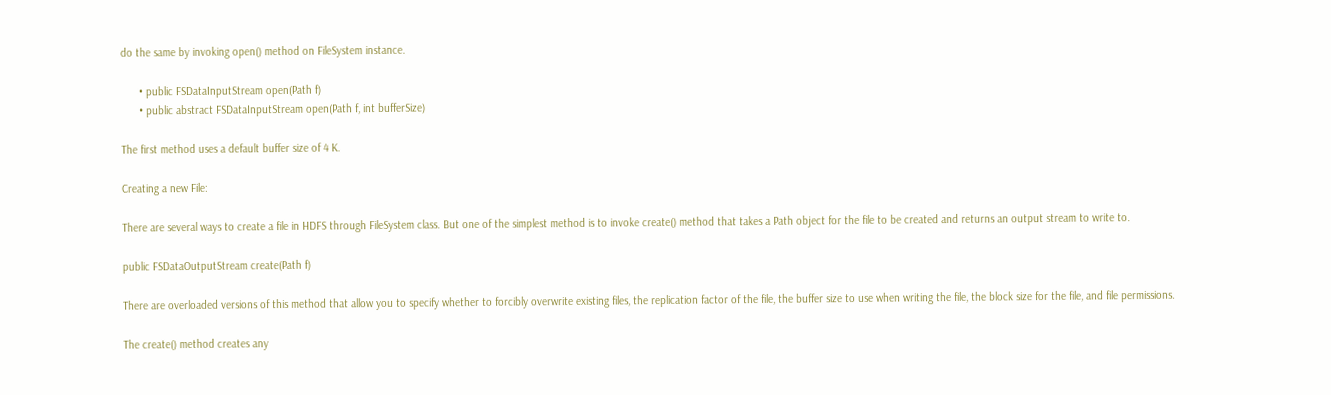do the same by invoking open() method on FileSystem instance.

      • public FSDataInputStream open(Path f)
      • public abstract FSDataInputStream open(Path f, int bufferSize)

The first method uses a default buffer size of 4 K.

Creating a new File:

There are several ways to create a file in HDFS through FileSystem class. But one of the simplest method is to invoke create() method that takes a Path object for the file to be created and returns an output stream to write to.

public FSDataOutputStream create(Path f)

There are overloaded versions of this method that allow you to specify whether to forcibly overwrite existing files, the replication factor of the file, the buffer size to use when writing the file, the block size for the file, and file permissions.

The create() method creates any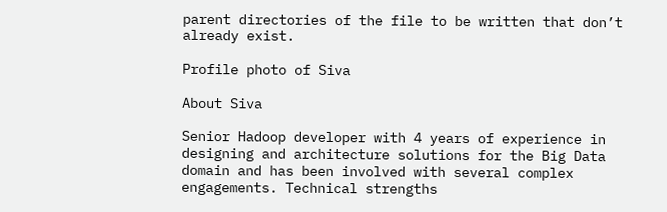parent directories of the file to be written that don’t already exist.

Profile photo of Siva

About Siva

Senior Hadoop developer with 4 years of experience in designing and architecture solutions for the Big Data domain and has been involved with several complex engagements. Technical strengths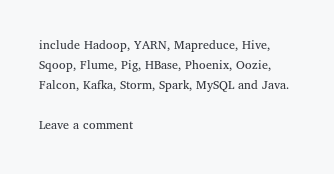include Hadoop, YARN, Mapreduce, Hive, Sqoop, Flume, Pig, HBase, Phoenix, Oozie, Falcon, Kafka, Storm, Spark, MySQL and Java.

Leave a comment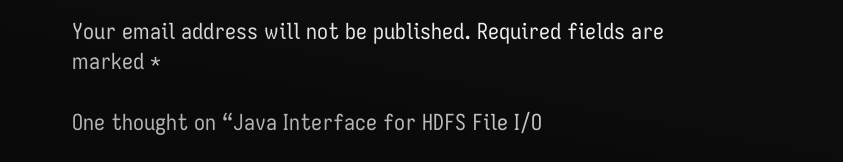Your email address will not be published. Required fields are marked *

One thought on “Java Interface for HDFS File I/O